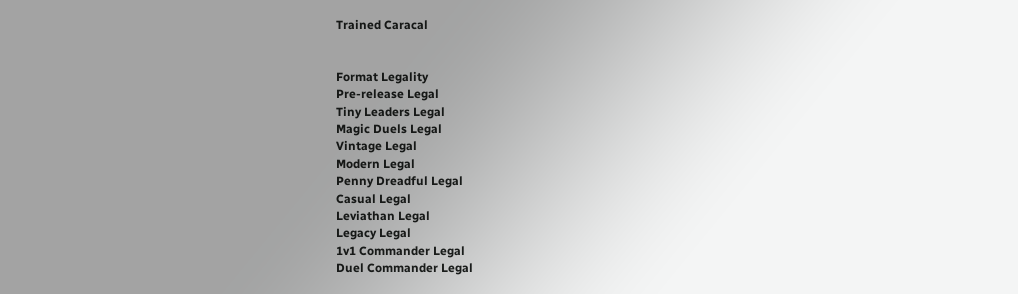Trained Caracal


Format Legality
Pre-release Legal
Tiny Leaders Legal
Magic Duels Legal
Vintage Legal
Modern Legal
Penny Dreadful Legal
Casual Legal
Leviathan Legal
Legacy Legal
1v1 Commander Legal
Duel Commander Legal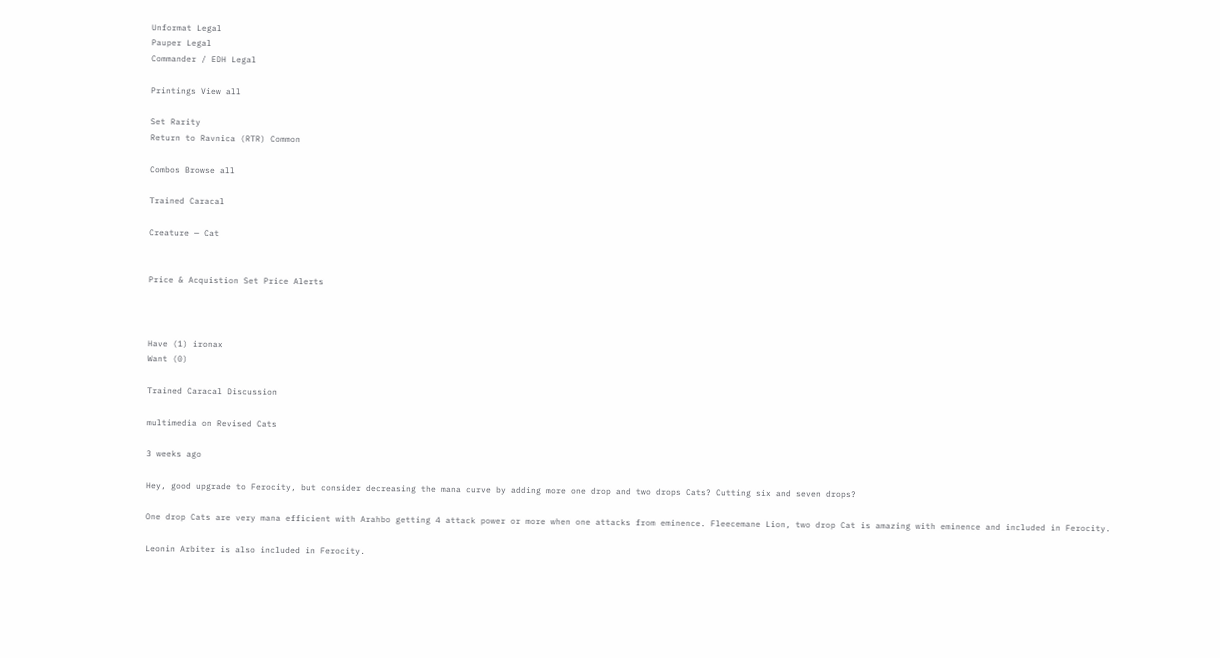Unformat Legal
Pauper Legal
Commander / EDH Legal

Printings View all

Set Rarity
Return to Ravnica (RTR) Common

Combos Browse all

Trained Caracal

Creature — Cat


Price & Acquistion Set Price Alerts



Have (1) ironax
Want (0)

Trained Caracal Discussion

multimedia on Revised Cats

3 weeks ago

Hey, good upgrade to Ferocity, but consider decreasing the mana curve by adding more one drop and two drops Cats? Cutting six and seven drops?

One drop Cats are very mana efficient with Arahbo getting 4 attack power or more when one attacks from eminence. Fleecemane Lion, two drop Cat is amazing with eminence and included in Ferocity.

Leonin Arbiter is also included in Ferocity.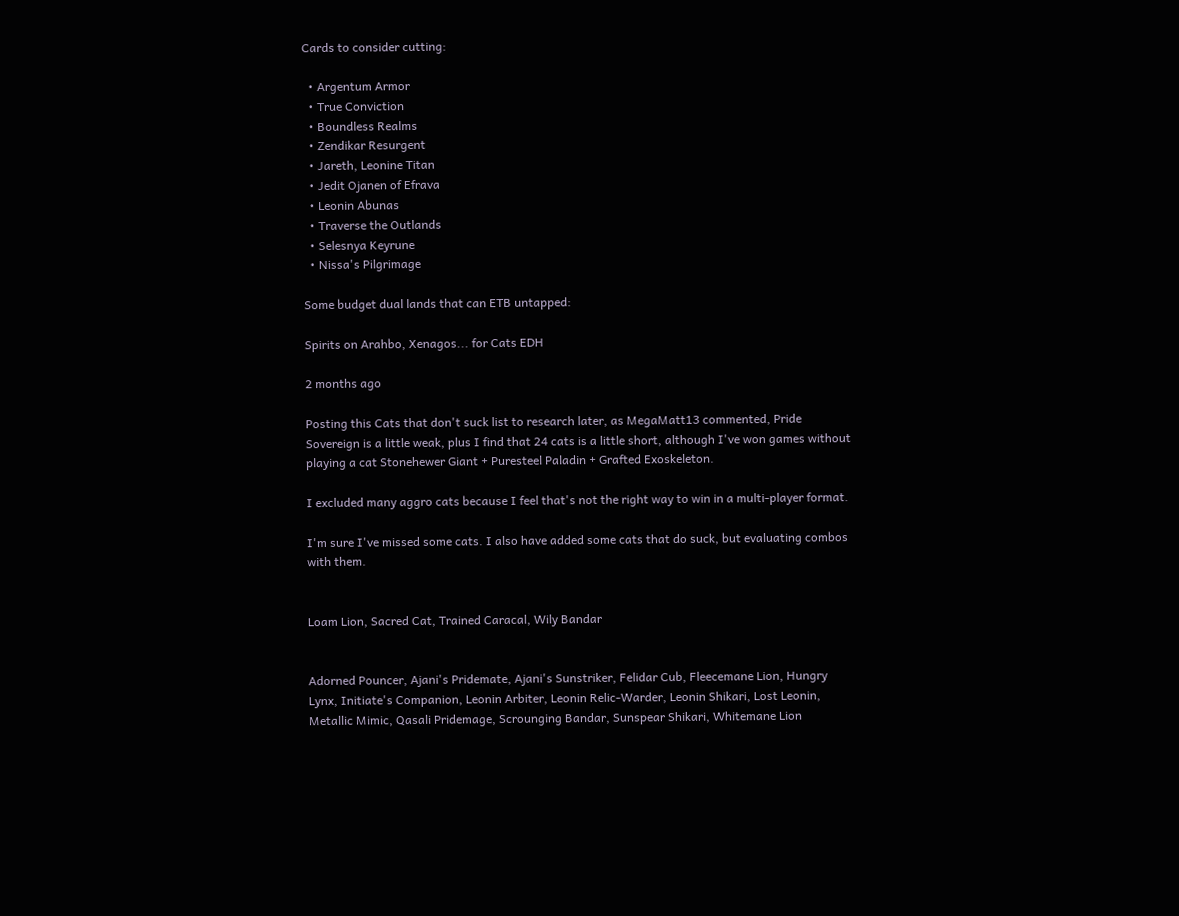Cards to consider cutting:

  • Argentum Armor
  • True Conviction
  • Boundless Realms
  • Zendikar Resurgent
  • Jareth, Leonine Titan
  • Jedit Ojanen of Efrava
  • Leonin Abunas
  • Traverse the Outlands
  • Selesnya Keyrune
  • Nissa's Pilgrimage

Some budget dual lands that can ETB untapped:

Spirits on Arahbo, Xenagos... for Cats EDH

2 months ago

Posting this Cats that don't suck list to research later, as MegaMatt13 commented, Pride Sovereign is a little weak, plus I find that 24 cats is a little short, although I've won games without playing a cat Stonehewer Giant + Puresteel Paladin + Grafted Exoskeleton.

I excluded many aggro cats because I feel that's not the right way to win in a multi-player format.

I'm sure I've missed some cats. I also have added some cats that do suck, but evaluating combos with them.


Loam Lion, Sacred Cat, Trained Caracal, Wily Bandar


Adorned Pouncer, Ajani's Pridemate, Ajani's Sunstriker, Felidar Cub, Fleecemane Lion, Hungry Lynx, Initiate's Companion, Leonin Arbiter, Leonin Relic-Warder, Leonin Shikari, Lost Leonin, Metallic Mimic, Qasali Pridemage, Scrounging Bandar, Sunspear Shikari, Whitemane Lion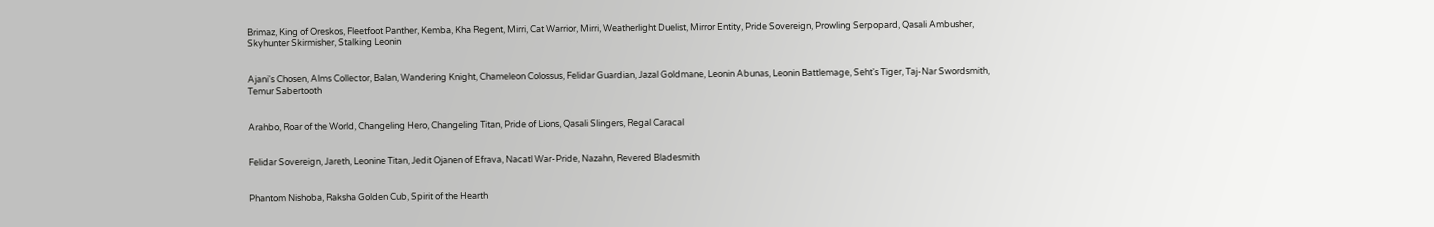Brimaz, King of Oreskos, Fleetfoot Panther, Kemba, Kha Regent, Mirri, Cat Warrior, Mirri, Weatherlight Duelist, Mirror Entity, Pride Sovereign, Prowling Serpopard, Qasali Ambusher, Skyhunter Skirmisher, Stalking Leonin


Ajani's Chosen, Alms Collector, Balan, Wandering Knight, Chameleon Colossus, Felidar Guardian, Jazal Goldmane, Leonin Abunas, Leonin Battlemage, Seht's Tiger, Taj-Nar Swordsmith, Temur Sabertooth


Arahbo, Roar of the World, Changeling Hero, Changeling Titan, Pride of Lions, Qasali Slingers, Regal Caracal


Felidar Sovereign, Jareth, Leonine Titan, Jedit Ojanen of Efrava, Nacatl War-Pride, Nazahn, Revered Bladesmith


Phantom Nishoba, Raksha Golden Cub, Spirit of the Hearth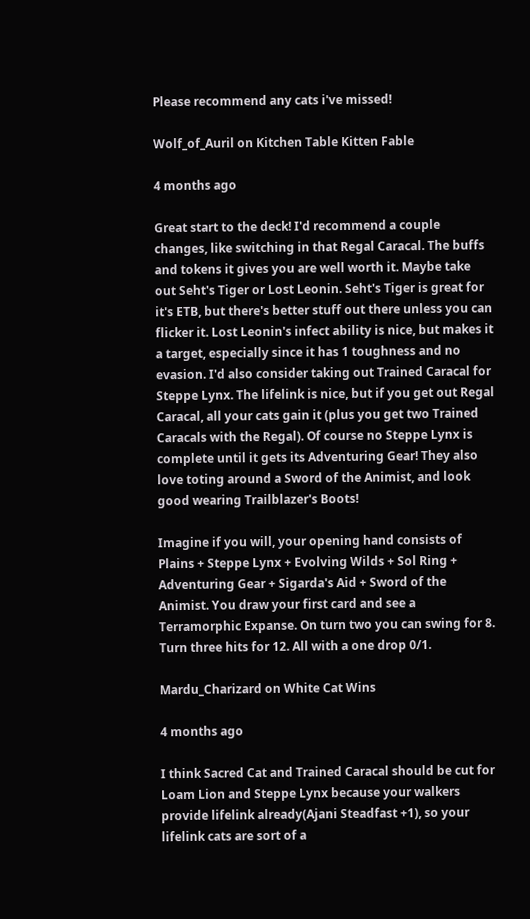Please recommend any cats i've missed!

Wolf_of_Auril on Kitchen Table Kitten Fable

4 months ago

Great start to the deck! I'd recommend a couple changes, like switching in that Regal Caracal. The buffs and tokens it gives you are well worth it. Maybe take out Seht's Tiger or Lost Leonin. Seht's Tiger is great for it's ETB, but there's better stuff out there unless you can flicker it. Lost Leonin's infect ability is nice, but makes it a target, especially since it has 1 toughness and no evasion. I'd also consider taking out Trained Caracal for Steppe Lynx. The lifelink is nice, but if you get out Regal Caracal, all your cats gain it (plus you get two Trained Caracals with the Regal). Of course no Steppe Lynx is complete until it gets its Adventuring Gear! They also love toting around a Sword of the Animist, and look good wearing Trailblazer's Boots!

Imagine if you will, your opening hand consists of Plains + Steppe Lynx + Evolving Wilds + Sol Ring + Adventuring Gear + Sigarda's Aid + Sword of the Animist. You draw your first card and see a Terramorphic Expanse. On turn two you can swing for 8. Turn three hits for 12. All with a one drop 0/1.

Mardu_Charizard on White Cat Wins

4 months ago

I think Sacred Cat and Trained Caracal should be cut for Loam Lion and Steppe Lynx because your walkers provide lifelink already(Ajani Steadfast +1), so your lifelink cats are sort of a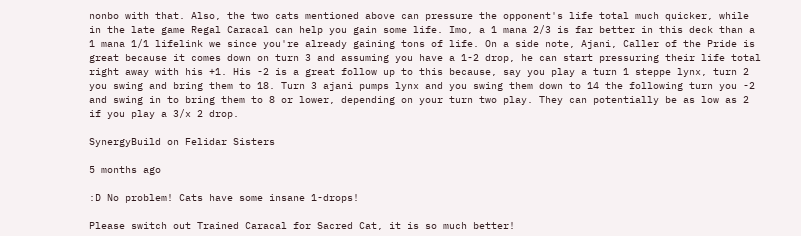nonbo with that. Also, the two cats mentioned above can pressure the opponent's life total much quicker, while in the late game Regal Caracal can help you gain some life. Imo, a 1 mana 2/3 is far better in this deck than a 1 mana 1/1 lifelink we since you're already gaining tons of life. On a side note, Ajani, Caller of the Pride is great because it comes down on turn 3 and assuming you have a 1-2 drop, he can start pressuring their life total right away with his +1. His -2 is a great follow up to this because, say you play a turn 1 steppe lynx, turn 2 you swing and bring them to 18. Turn 3 ajani pumps lynx and you swing them down to 14 the following turn you -2 and swing in to bring them to 8 or lower, depending on your turn two play. They can potentially be as low as 2 if you play a 3/x 2 drop.

SynergyBuild on Felidar Sisters

5 months ago

:D No problem! Cats have some insane 1-drops!

Please switch out Trained Caracal for Sacred Cat, it is so much better!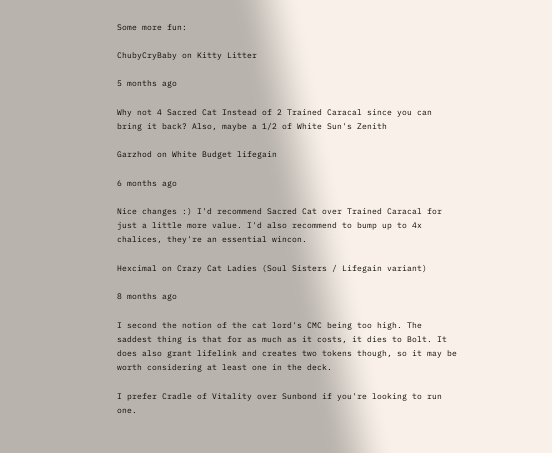Some more fun:

ChubyCryBaby on Kitty Litter

5 months ago

Why not 4 Sacred Cat Instead of 2 Trained Caracal since you can bring it back? Also, maybe a 1/2 of White Sun's Zenith

Garzhod on White Budget lifegain

6 months ago

Nice changes :) I'd recommend Sacred Cat over Trained Caracal for just a little more value. I'd also recommend to bump up to 4x chalices, they're an essential wincon.

Hexcimal on Crazy Cat Ladies (Soul Sisters / Lifegain variant)

8 months ago

I second the notion of the cat lord's CMC being too high. The saddest thing is that for as much as it costs, it dies to Bolt. It does also grant lifelink and creates two tokens though, so it may be worth considering at least one in the deck.

I prefer Cradle of Vitality over Sunbond if you're looking to run one.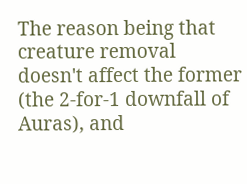The reason being that creature removal doesn't affect the former (the 2-for-1 downfall of Auras), and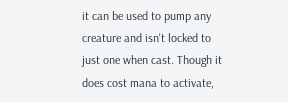it can be used to pump any creature and isn't locked to just one when cast. Though it does cost mana to activate,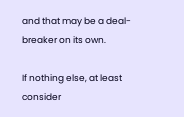and that may be a deal-breaker on its own.

If nothing else, at least consider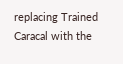replacing Trained Caracal with the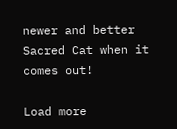newer and better Sacred Cat when it comes out!

Load more